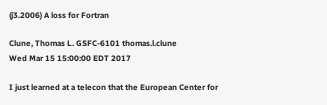(j3.2006) A loss for Fortran

Clune, Thomas L. GSFC-6101 thomas.l.clune
Wed Mar 15 15:00:00 EDT 2017

I just learned at a telecon that the European Center for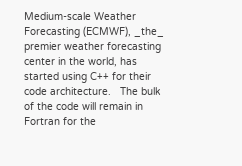Medium-scale Weather Forecasting (ECMWF), _the_ premier weather forecasting center in the world, has started using C++ for their code architecture.   The bulk of the code will remain in Fortran for the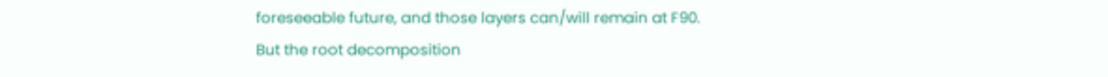foreseeable future, and those layers can/will remain at F90.       But the root decomposition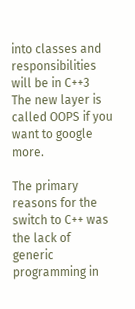into classes and responsibilities will be in C++3   The new layer is called OOPS if you want to google more.

The primary reasons for the switch to C++ was the lack of generic programming in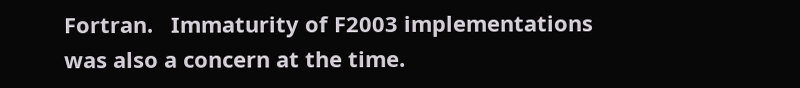Fortran.   Immaturity of F2003 implementations was also a concern at the time.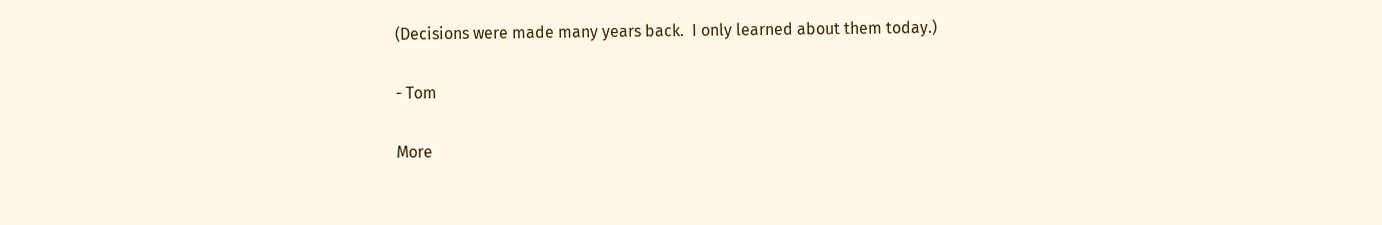(Decisions were made many years back.  I only learned about them today.)

- Tom

More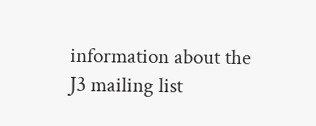information about the J3 mailing list